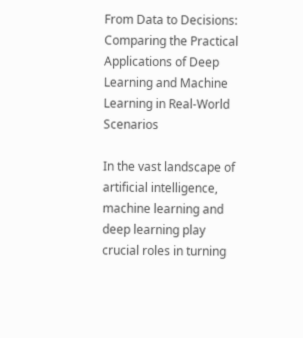From Data to Decisions: Comparing the Practical Applications of Deep Learning and Machine Learning in Real-World Scenarios

In the vast landscape of artificial intelligence, machine learning and deep learning play crucial roles in turning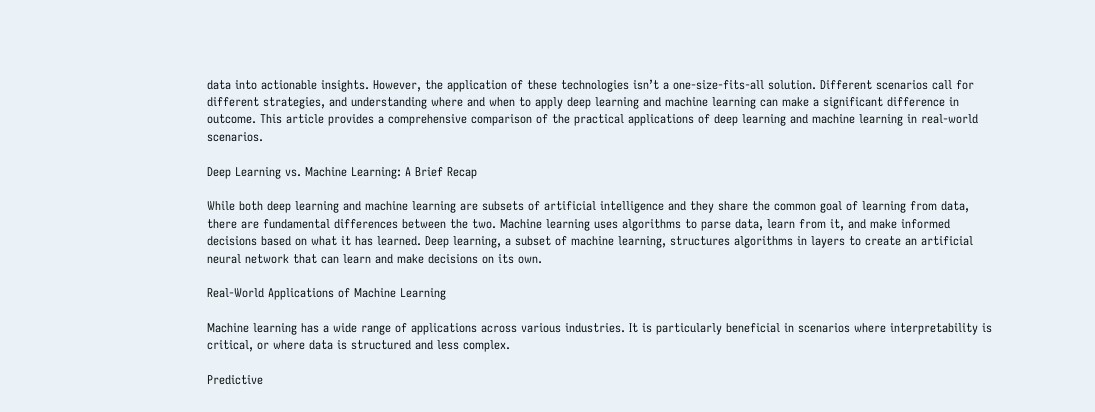data into actionable insights. However, the application of these technologies isn’t a one-size-fits-all solution. Different scenarios call for different strategies, and understanding where and when to apply deep learning and machine learning can make a significant difference in outcome. This article provides a comprehensive comparison of the practical applications of deep learning and machine learning in real-world scenarios.

Deep Learning vs. Machine Learning: A Brief Recap

While both deep learning and machine learning are subsets of artificial intelligence and they share the common goal of learning from data, there are fundamental differences between the two. Machine learning uses algorithms to parse data, learn from it, and make informed decisions based on what it has learned. Deep learning, a subset of machine learning, structures algorithms in layers to create an artificial neural network that can learn and make decisions on its own.

Real-World Applications of Machine Learning

Machine learning has a wide range of applications across various industries. It is particularly beneficial in scenarios where interpretability is critical, or where data is structured and less complex.

Predictive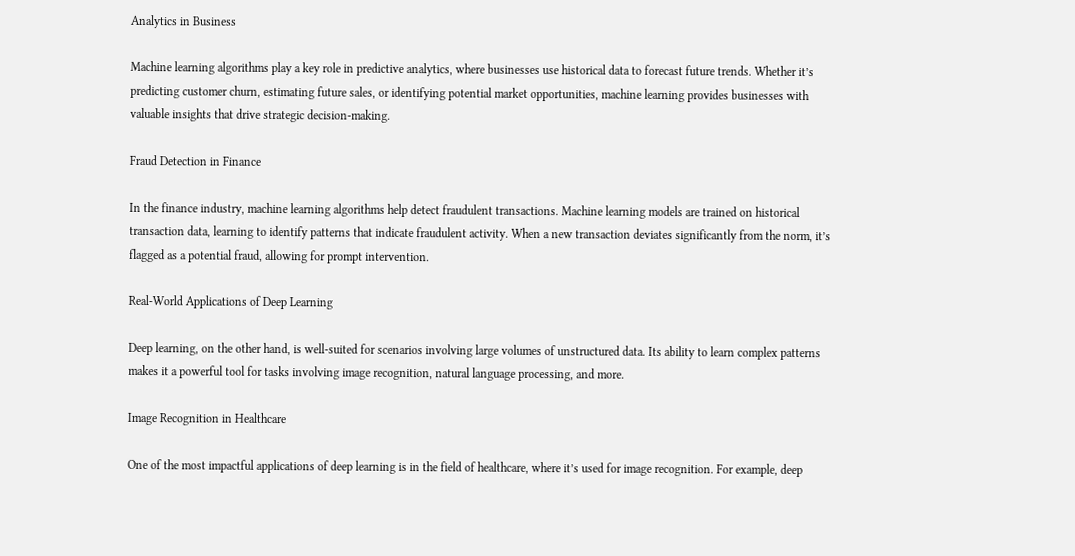Analytics in Business

Machine learning algorithms play a key role in predictive analytics, where businesses use historical data to forecast future trends. Whether it’s predicting customer churn, estimating future sales, or identifying potential market opportunities, machine learning provides businesses with valuable insights that drive strategic decision-making.

Fraud Detection in Finance

In the finance industry, machine learning algorithms help detect fraudulent transactions. Machine learning models are trained on historical transaction data, learning to identify patterns that indicate fraudulent activity. When a new transaction deviates significantly from the norm, it’s flagged as a potential fraud, allowing for prompt intervention.

Real-World Applications of Deep Learning

Deep learning, on the other hand, is well-suited for scenarios involving large volumes of unstructured data. Its ability to learn complex patterns makes it a powerful tool for tasks involving image recognition, natural language processing, and more.

Image Recognition in Healthcare

One of the most impactful applications of deep learning is in the field of healthcare, where it’s used for image recognition. For example, deep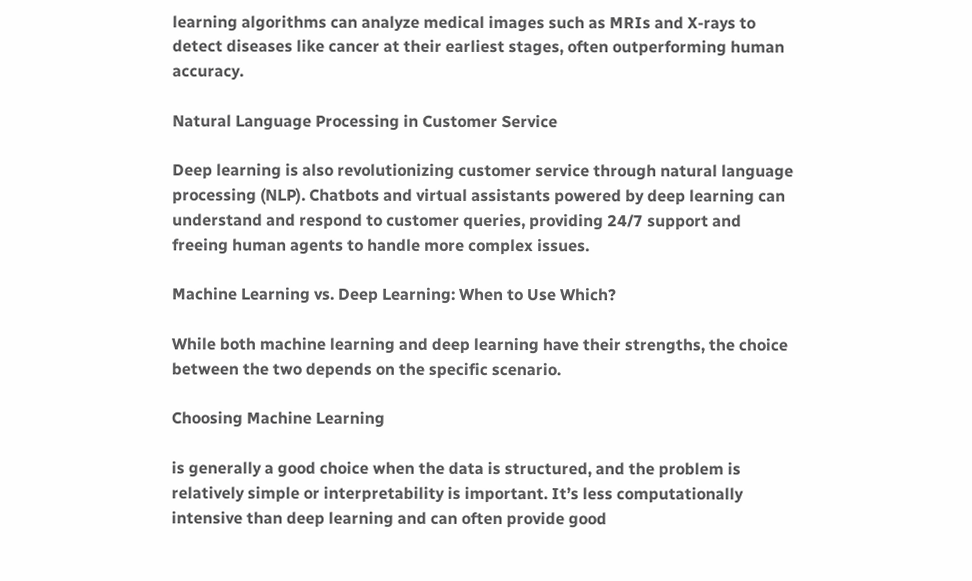learning algorithms can analyze medical images such as MRIs and X-rays to detect diseases like cancer at their earliest stages, often outperforming human accuracy.

Natural Language Processing in Customer Service

Deep learning is also revolutionizing customer service through natural language processing (NLP). Chatbots and virtual assistants powered by deep learning can understand and respond to customer queries, providing 24/7 support and freeing human agents to handle more complex issues.

Machine Learning vs. Deep Learning: When to Use Which?

While both machine learning and deep learning have their strengths, the choice between the two depends on the specific scenario.

Choosing Machine Learning

is generally a good choice when the data is structured, and the problem is relatively simple or interpretability is important. It’s less computationally intensive than deep learning and can often provide good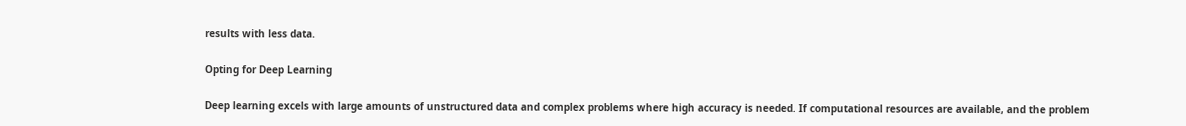results with less data.

Opting for Deep Learning

Deep learning excels with large amounts of unstructured data and complex problems where high accuracy is needed. If computational resources are available, and the problem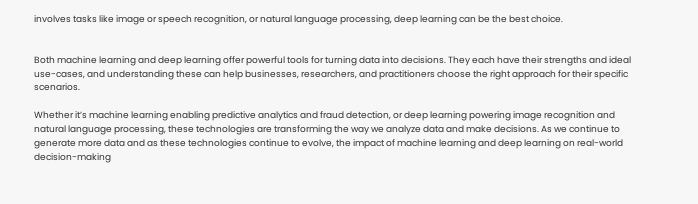involves tasks like image or speech recognition, or natural language processing, deep learning can be the best choice.


Both machine learning and deep learning offer powerful tools for turning data into decisions. They each have their strengths and ideal use-cases, and understanding these can help businesses, researchers, and practitioners choose the right approach for their specific scenarios.

Whether it’s machine learning enabling predictive analytics and fraud detection, or deep learning powering image recognition and natural language processing, these technologies are transforming the way we analyze data and make decisions. As we continue to generate more data and as these technologies continue to evolve, the impact of machine learning and deep learning on real-world decision-making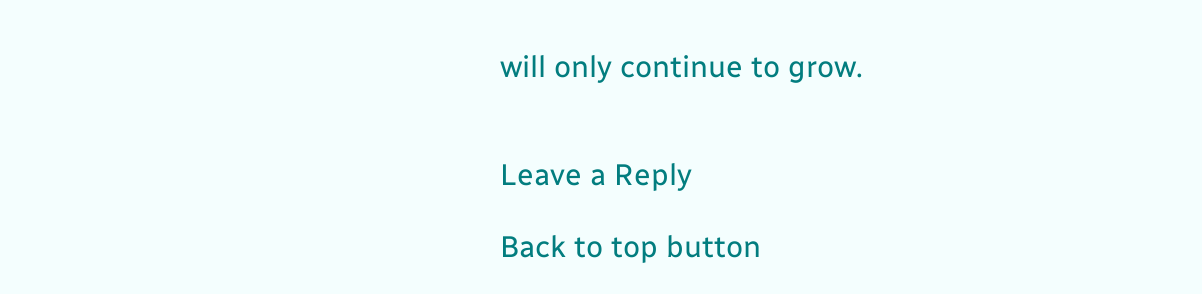will only continue to grow.


Leave a Reply

Back to top button